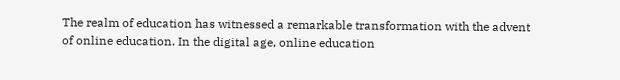The realm of education has witnessed a remarkable transformation with the advent of online education. In the digital age, online education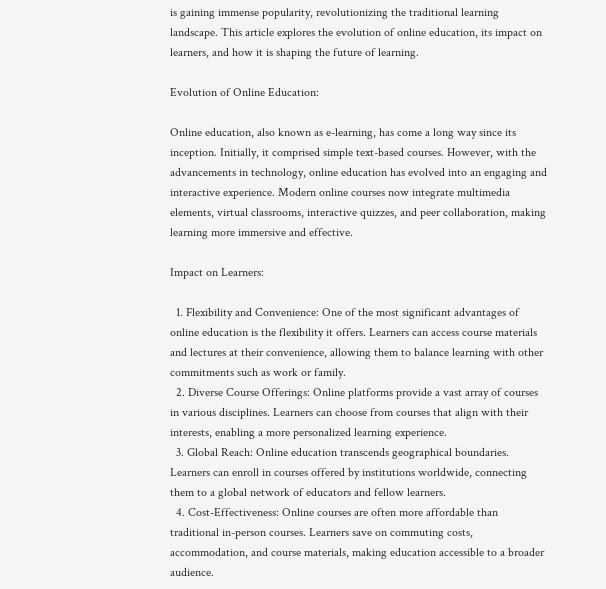is gaining immense popularity, revolutionizing the traditional learning landscape. This article explores the evolution of online education, its impact on learners, and how it is shaping the future of learning.

Evolution of Online Education:

Online education, also known as e-learning, has come a long way since its inception. Initially, it comprised simple text-based courses. However, with the advancements in technology, online education has evolved into an engaging and interactive experience. Modern online courses now integrate multimedia elements, virtual classrooms, interactive quizzes, and peer collaboration, making learning more immersive and effective.

Impact on Learners:

  1. Flexibility and Convenience: One of the most significant advantages of online education is the flexibility it offers. Learners can access course materials and lectures at their convenience, allowing them to balance learning with other commitments such as work or family.
  2. Diverse Course Offerings: Online platforms provide a vast array of courses in various disciplines. Learners can choose from courses that align with their interests, enabling a more personalized learning experience.
  3. Global Reach: Online education transcends geographical boundaries. Learners can enroll in courses offered by institutions worldwide, connecting them to a global network of educators and fellow learners.
  4. Cost-Effectiveness: Online courses are often more affordable than traditional in-person courses. Learners save on commuting costs, accommodation, and course materials, making education accessible to a broader audience.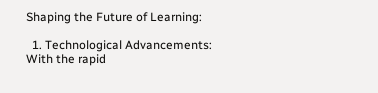Shaping the Future of Learning:

  1. Technological Advancements: With the rapid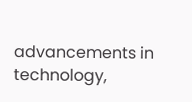advancements in technology,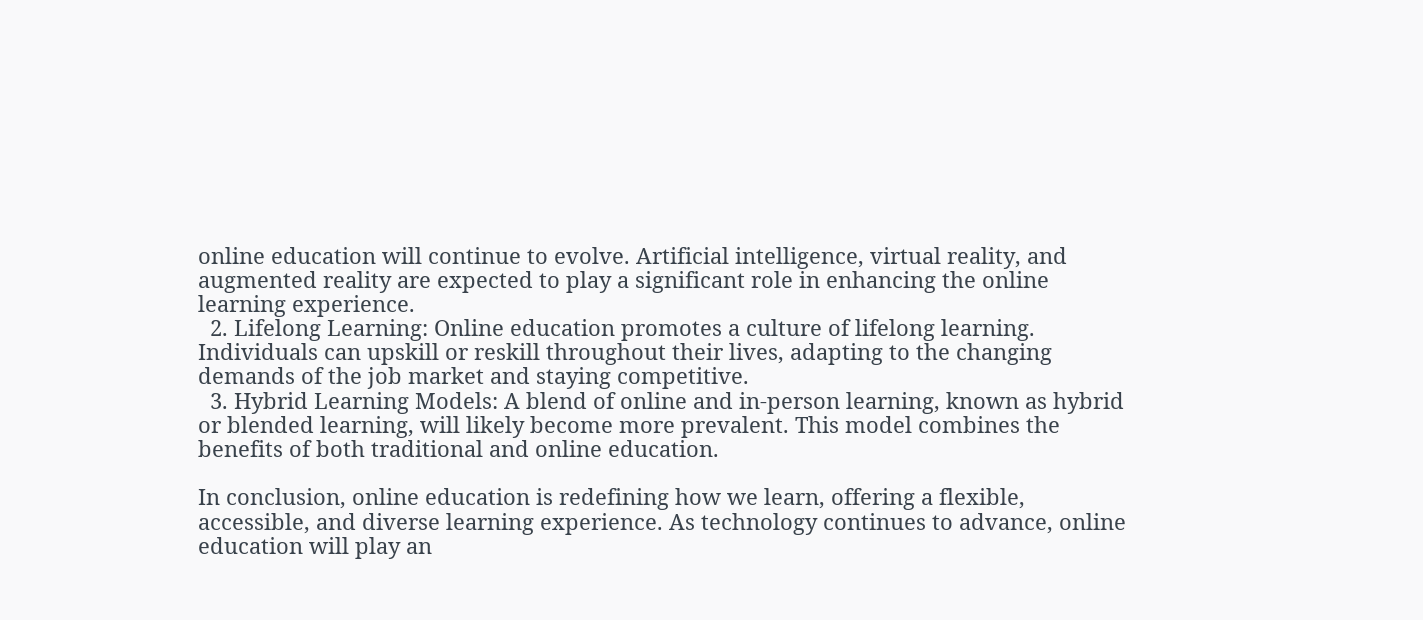online education will continue to evolve. Artificial intelligence, virtual reality, and augmented reality are expected to play a significant role in enhancing the online learning experience.
  2. Lifelong Learning: Online education promotes a culture of lifelong learning. Individuals can upskill or reskill throughout their lives, adapting to the changing demands of the job market and staying competitive.
  3. Hybrid Learning Models: A blend of online and in-person learning, known as hybrid or blended learning, will likely become more prevalent. This model combines the benefits of both traditional and online education.

In conclusion, online education is redefining how we learn, offering a flexible, accessible, and diverse learning experience. As technology continues to advance, online education will play an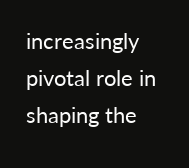increasingly pivotal role in shaping the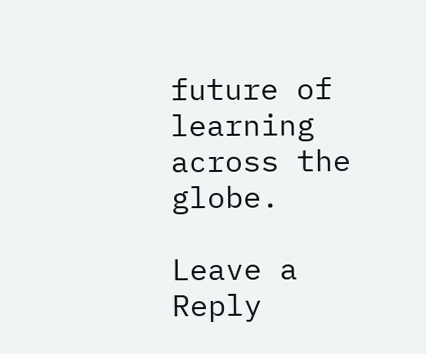future of learning across the globe.

Leave a Reply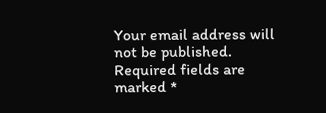Your email address will not be published. Required fields are marked *